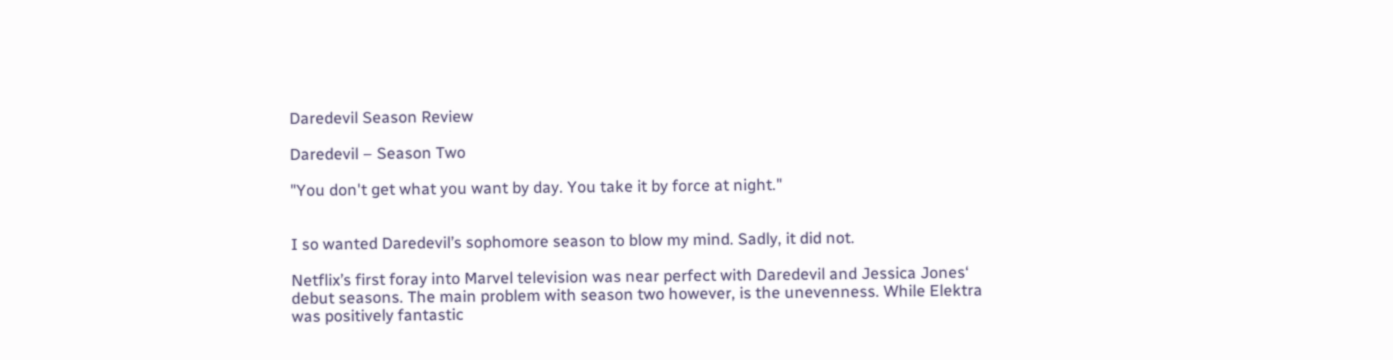Daredevil Season Review

Daredevil – Season Two

"You don't get what you want by day. You take it by force at night."


I so wanted Daredevil’s sophomore season to blow my mind. Sadly, it did not.

Netflix’s first foray into Marvel television was near perfect with Daredevil and Jessica Jones‘ debut seasons. The main problem with season two however, is the unevenness. While Elektra was positively fantastic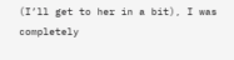(I’ll get to her in a bit), I was completely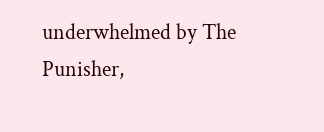underwhelmed by The Punisher,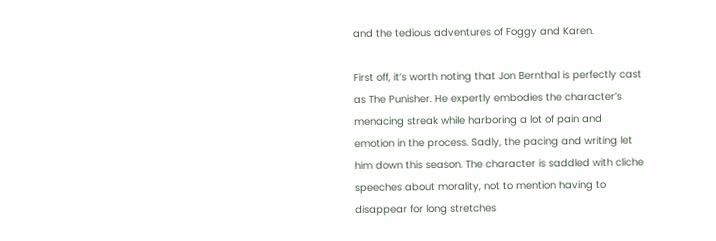and the tedious adventures of Foggy and Karen.

First off, it’s worth noting that Jon Bernthal is perfectly cast as The Punisher. He expertly embodies the character’s menacing streak while harboring a lot of pain and emotion in the process. Sadly, the pacing and writing let him down this season. The character is saddled with cliche speeches about morality, not to mention having to disappear for long stretches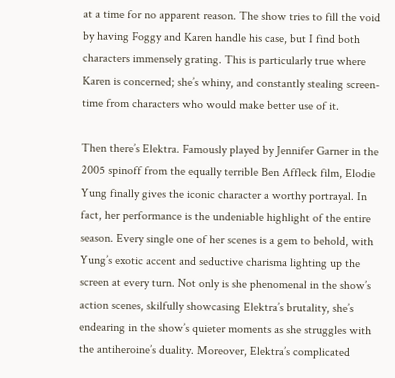at a time for no apparent reason. The show tries to fill the void by having Foggy and Karen handle his case, but I find both characters immensely grating. This is particularly true where Karen is concerned; she’s whiny, and constantly stealing screen-time from characters who would make better use of it.

Then there’s Elektra. Famously played by Jennifer Garner in the 2005 spinoff from the equally terrible Ben Affleck film, Elodie Yung finally gives the iconic character a worthy portrayal. In fact, her performance is the undeniable highlight of the entire season. Every single one of her scenes is a gem to behold, with Yung’s exotic accent and seductive charisma lighting up the screen at every turn. Not only is she phenomenal in the show’s action scenes, skilfully showcasing Elektra’s brutality, she’s endearing in the show’s quieter moments as she struggles with the antiheroine’s duality. Moreover, Elektra’s complicated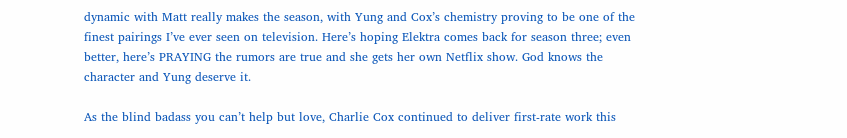dynamic with Matt really makes the season, with Yung and Cox’s chemistry proving to be one of the finest pairings I’ve ever seen on television. Here’s hoping Elektra comes back for season three; even better, here’s PRAYING the rumors are true and she gets her own Netflix show. God knows the character and Yung deserve it.

As the blind badass you can’t help but love, Charlie Cox continued to deliver first-rate work this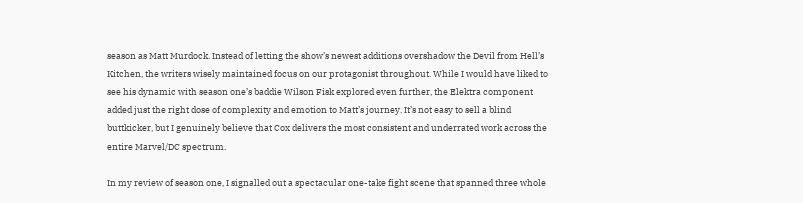season as Matt Murdock. Instead of letting the show’s newest additions overshadow the Devil from Hell’s Kitchen, the writers wisely maintained focus on our protagonist throughout. While I would have liked to see his dynamic with season one’s baddie Wilson Fisk explored even further, the Elektra component added just the right dose of complexity and emotion to Matt’s journey. It’s not easy to sell a blind buttkicker, but I genuinely believe that Cox delivers the most consistent and underrated work across the entire Marvel/DC spectrum.

In my review of season one, I signalled out a spectacular one-take fight scene that spanned three whole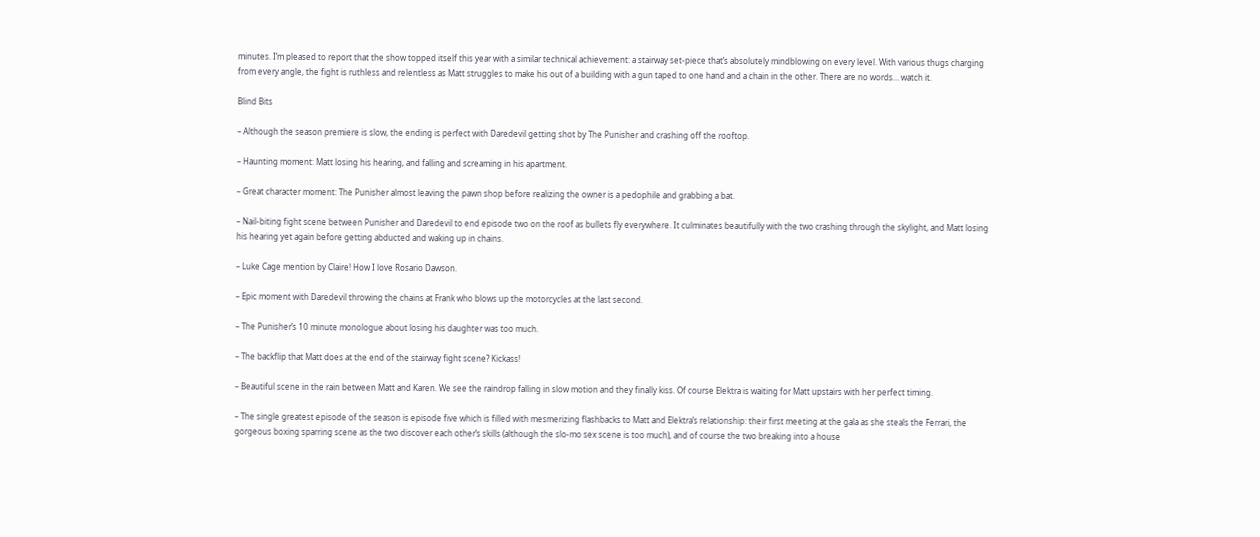minutes. I’m pleased to report that the show topped itself this year with a similar technical achievement: a stairway set-piece that’s absolutely mindblowing on every level. With various thugs charging from every angle, the fight is ruthless and relentless as Matt struggles to make his out of a building with a gun taped to one hand and a chain in the other. There are no words… watch it.

Blind Bits

– Although the season premiere is slow, the ending is perfect with Daredevil getting shot by The Punisher and crashing off the rooftop.

– Haunting moment: Matt losing his hearing, and falling and screaming in his apartment.

– Great character moment: The Punisher almost leaving the pawn shop before realizing the owner is a pedophile and grabbing a bat.

– Nail-biting fight scene between Punisher and Daredevil to end episode two on the roof as bullets fly everywhere. It culminates beautifully with the two crashing through the skylight, and Matt losing his hearing yet again before getting abducted and waking up in chains.

– Luke Cage mention by Claire! How I love Rosario Dawson.

– Epic moment with Daredevil throwing the chains at Frank who blows up the motorcycles at the last second.

– The Punisher’s 10 minute monologue about losing his daughter was too much.

– The backflip that Matt does at the end of the stairway fight scene? Kickass!

– Beautiful scene in the rain between Matt and Karen. We see the raindrop falling in slow motion and they finally kiss. Of course Elektra is waiting for Matt upstairs with her perfect timing.

– The single greatest episode of the season is episode five which is filled with mesmerizing flashbacks to Matt and Elektra’s relationship: their first meeting at the gala as she steals the Ferrari, the gorgeous boxing sparring scene as the two discover each other’s skills (although the slo-mo sex scene is too much), and of course the two breaking into a house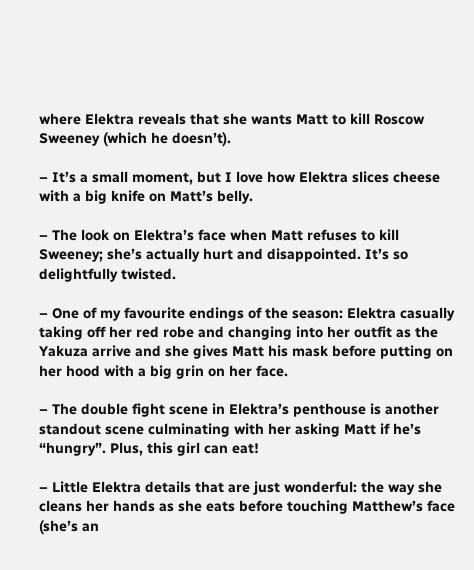where Elektra reveals that she wants Matt to kill Roscow Sweeney (which he doesn’t).

– It’s a small moment, but I love how Elektra slices cheese with a big knife on Matt’s belly.

– The look on Elektra’s face when Matt refuses to kill Sweeney; she’s actually hurt and disappointed. It’s so delightfully twisted.

– One of my favourite endings of the season: Elektra casually taking off her red robe and changing into her outfit as the Yakuza arrive and she gives Matt his mask before putting on her hood with a big grin on her face.

– The double fight scene in Elektra’s penthouse is another standout scene culminating with her asking Matt if he’s “hungry”. Plus, this girl can eat!

– Little Elektra details that are just wonderful: the way she cleans her hands as she eats before touching Matthew’s face (she’s an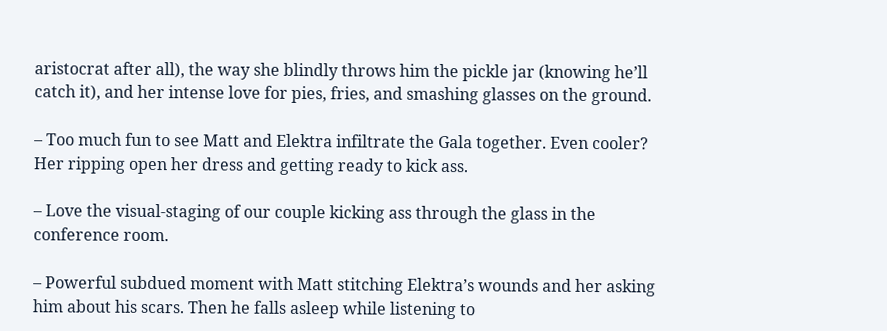aristocrat after all), the way she blindly throws him the pickle jar (knowing he’ll catch it), and her intense love for pies, fries, and smashing glasses on the ground.

– Too much fun to see Matt and Elektra infiltrate the Gala together. Even cooler? Her ripping open her dress and getting ready to kick ass.

– Love the visual-staging of our couple kicking ass through the glass in the conference room.

– Powerful subdued moment with Matt stitching Elektra’s wounds and her asking him about his scars. Then he falls asleep while listening to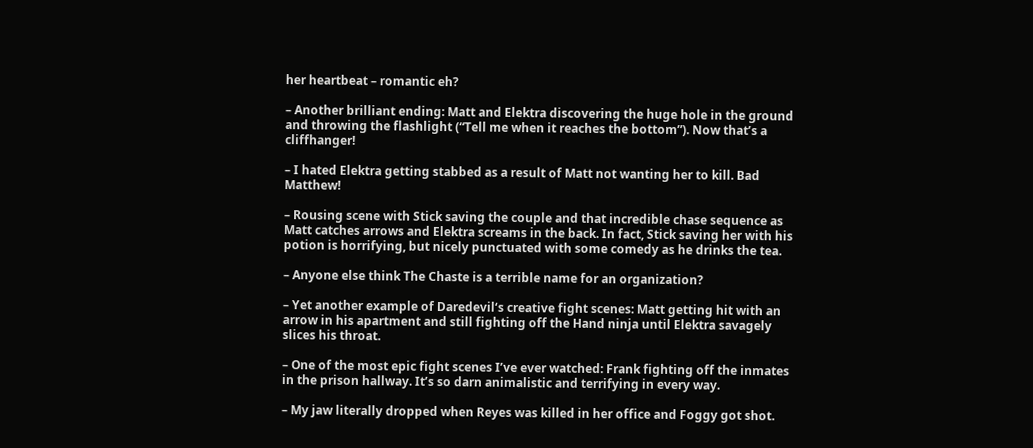her heartbeat – romantic eh?

– Another brilliant ending: Matt and Elektra discovering the huge hole in the ground and throwing the flashlight (“Tell me when it reaches the bottom”). Now that’s a cliffhanger!

– I hated Elektra getting stabbed as a result of Matt not wanting her to kill. Bad Matthew!

– Rousing scene with Stick saving the couple and that incredible chase sequence as Matt catches arrows and Elektra screams in the back. In fact, Stick saving her with his potion is horrifying, but nicely punctuated with some comedy as he drinks the tea.

– Anyone else think The Chaste is a terrible name for an organization?

– Yet another example of Daredevil‘s creative fight scenes: Matt getting hit with an arrow in his apartment and still fighting off the Hand ninja until Elektra savagely slices his throat.

– One of the most epic fight scenes I’ve ever watched: Frank fighting off the inmates in the prison hallway. It’s so darn animalistic and terrifying in every way.

– My jaw literally dropped when Reyes was killed in her office and Foggy got shot.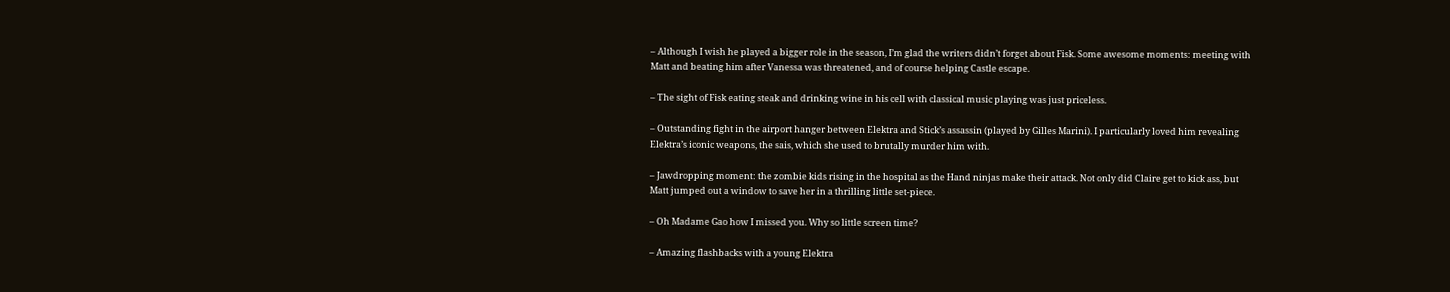– Although I wish he played a bigger role in the season, I’m glad the writers didn’t forget about Fisk. Some awesome moments: meeting with Matt and beating him after Vanessa was threatened, and of course helping Castle escape.

– The sight of Fisk eating steak and drinking wine in his cell with classical music playing was just priceless.

– Outstanding fight in the airport hanger between Elektra and Stick’s assassin (played by Gilles Marini). I particularly loved him revealing Elektra’s iconic weapons, the sais, which she used to brutally murder him with.

– Jawdropping moment: the zombie kids rising in the hospital as the Hand ninjas make their attack. Not only did Claire get to kick ass, but Matt jumped out a window to save her in a thrilling little set-piece.

– Oh Madame Gao how I missed you. Why so little screen time?

– Amazing flashbacks with a young Elektra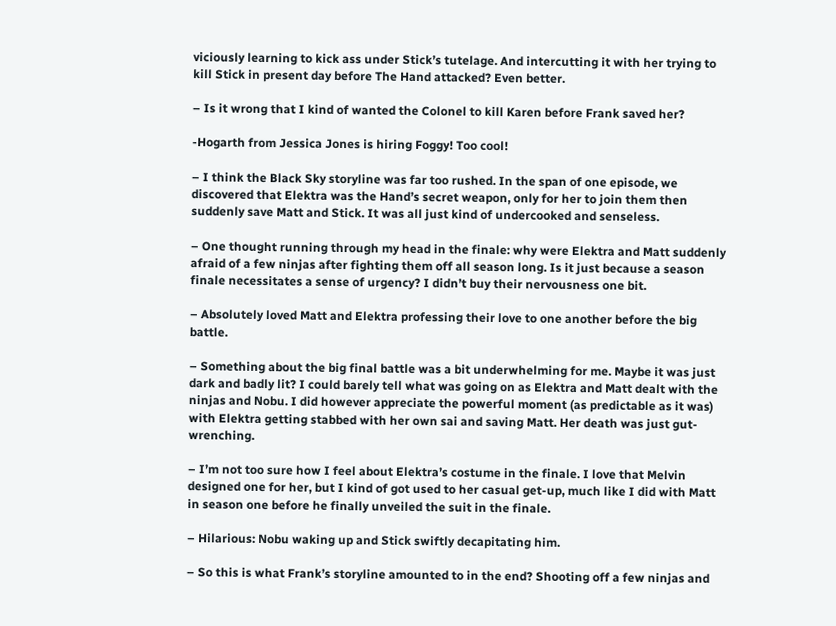viciously learning to kick ass under Stick’s tutelage. And intercutting it with her trying to kill Stick in present day before The Hand attacked? Even better.

– Is it wrong that I kind of wanted the Colonel to kill Karen before Frank saved her?

-Hogarth from Jessica Jones is hiring Foggy! Too cool!

– I think the Black Sky storyline was far too rushed. In the span of one episode, we discovered that Elektra was the Hand’s secret weapon, only for her to join them then suddenly save Matt and Stick. It was all just kind of undercooked and senseless.

– One thought running through my head in the finale: why were Elektra and Matt suddenly afraid of a few ninjas after fighting them off all season long. Is it just because a season finale necessitates a sense of urgency? I didn’t buy their nervousness one bit.

– Absolutely loved Matt and Elektra professing their love to one another before the big battle.

– Something about the big final battle was a bit underwhelming for me. Maybe it was just dark and badly lit? I could barely tell what was going on as Elektra and Matt dealt with the ninjas and Nobu. I did however appreciate the powerful moment (as predictable as it was) with Elektra getting stabbed with her own sai and saving Matt. Her death was just gut-wrenching.

– I’m not too sure how I feel about Elektra’s costume in the finale. I love that Melvin designed one for her, but I kind of got used to her casual get-up, much like I did with Matt in season one before he finally unveiled the suit in the finale.

– Hilarious: Nobu waking up and Stick swiftly decapitating him.

– So this is what Frank’s storyline amounted to in the end? Shooting off a few ninjas and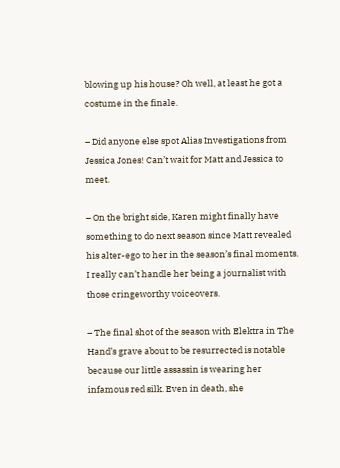blowing up his house? Oh well, at least he got a costume in the finale.

– Did anyone else spot Alias Investigations from Jessica Jones! Can’t wait for Matt and Jessica to meet.

– On the bright side, Karen might finally have something to do next season since Matt revealed his alter-ego to her in the season’s final moments. I really can’t handle her being a journalist with those cringeworthy voiceovers.

– The final shot of the season with Elektra in The Hand’s grave about to be resurrected is notable because our little assassin is wearing her infamous red silk. Even in death, she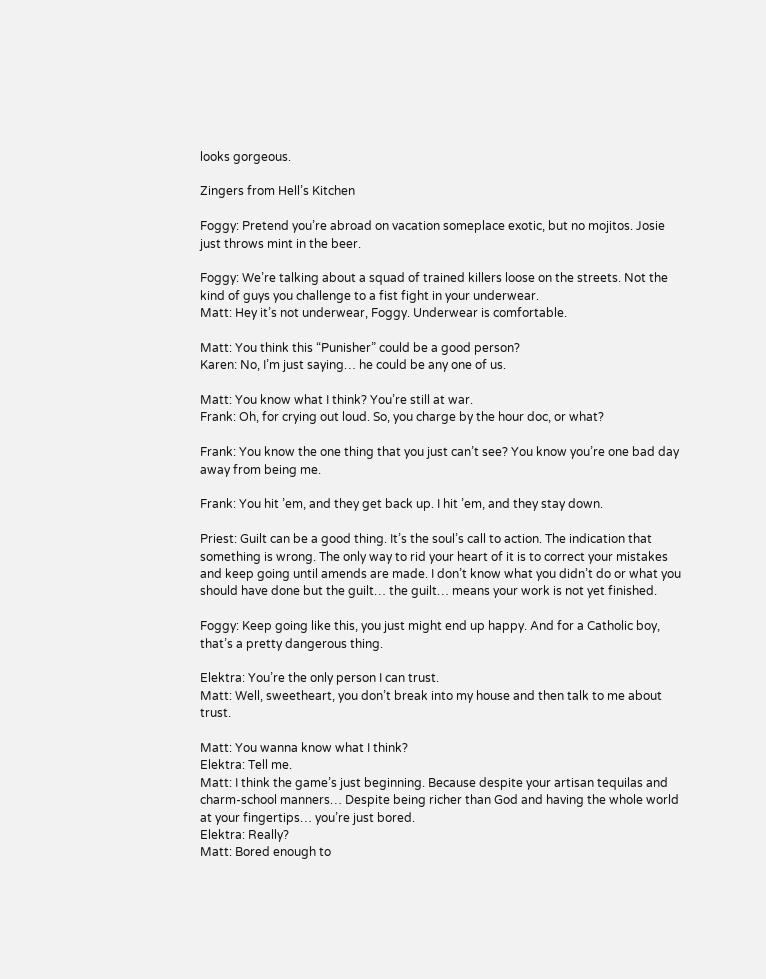looks gorgeous.

Zingers from Hell’s Kitchen

Foggy: Pretend you’re abroad on vacation someplace exotic, but no mojitos. Josie just throws mint in the beer.

Foggy: We’re talking about a squad of trained killers loose on the streets. Not the kind of guys you challenge to a fist fight in your underwear.
Matt: Hey it’s not underwear, Foggy. Underwear is comfortable.

Matt: You think this “Punisher” could be a good person?
Karen: No, I’m just saying… he could be any one of us.

Matt: You know what I think? You’re still at war.
Frank: Oh, for crying out loud. So, you charge by the hour doc, or what?

Frank: You know the one thing that you just can’t see? You know you’re one bad day away from being me.

Frank: You hit ’em, and they get back up. I hit ’em, and they stay down.

Priest: Guilt can be a good thing. It’s the soul’s call to action. The indication that something is wrong. The only way to rid your heart of it is to correct your mistakes and keep going until amends are made. I don’t know what you didn’t do or what you should have done but the guilt… the guilt… means your work is not yet finished.

Foggy: Keep going like this, you just might end up happy. And for a Catholic boy, that’s a pretty dangerous thing.

Elektra: You’re the only person I can trust.
Matt: Well, sweetheart, you don’t break into my house and then talk to me about trust.

Matt: You wanna know what I think?
Elektra: Tell me.
Matt: I think the game’s just beginning. Because despite your artisan tequilas and charm-school manners… Despite being richer than God and having the whole world at your fingertips… you’re just bored.
Elektra: Really?
Matt: Bored enough to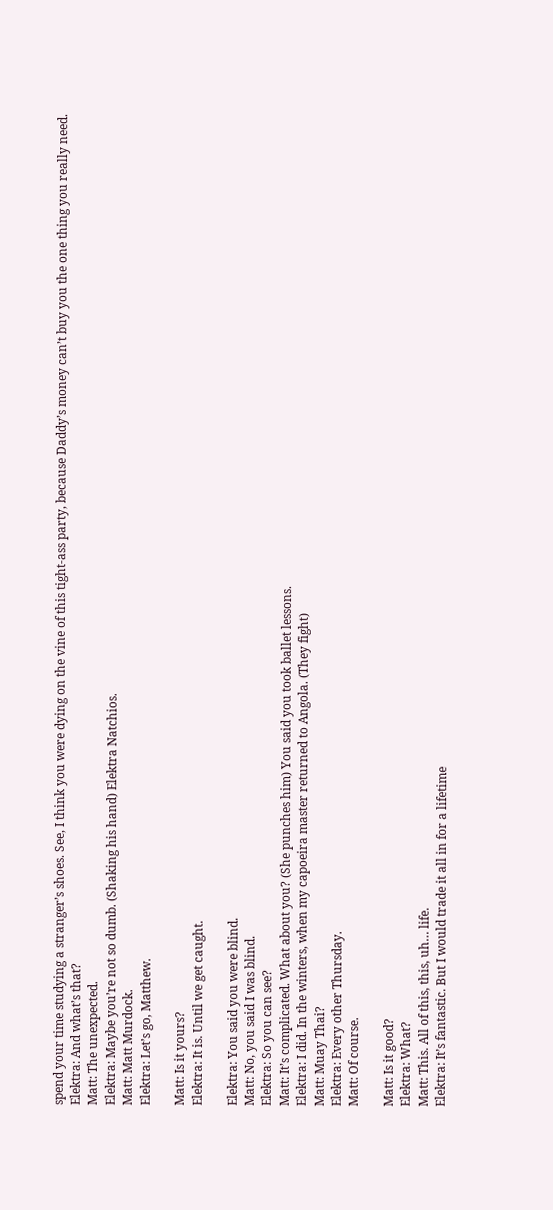spend your time studying a stranger’s shoes. See, I think you were dying on the vine of this tight-ass party, because Daddy’s money can’t buy you the one thing you really need. Elektra: And what’s that?
Matt: The unexpected.
Elektra: Maybe you’re not so dumb. (Shaking his hand) Elektra Natchios.
Matt: Matt Murdock.
Elektra: Let’s go, Matthew.

Matt: Is it yours?
Elektra: It is. Until we get caught.

Elektra: You said you were blind.
Matt: No, you said I was blind.
Elektra: So you can see?
Matt: It’s complicated. What about you? (She punches him) You said you took ballet lessons.
Elektra: I did. In the winters, when my capoeira master returned to Angola. (They fight)
Matt: Muay Thai?
Elektra: Every other Thursday.
Matt: Of course.

Matt: Is it good?
Elektra: What?
Matt: This. All of this, this, uh… life.
Elektra: It’s fantastic. But I would trade it all in for a lifetime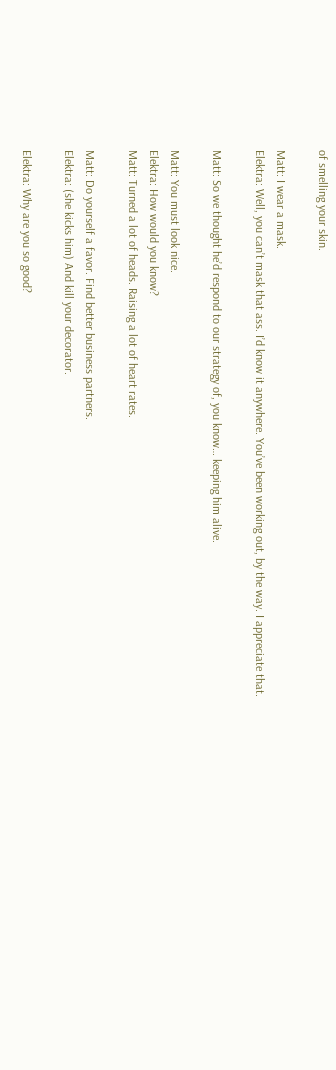of smelling your skin.

Matt: I wear a mask.
Elektra: Well, you can’t mask that ass. I’d know it anywhere. You’ve been working out, by the way. I appreciate that.

Matt: So we thought he’d respond to our strategy of, you know… keeping him alive.

Matt: You must look nice.
Elektra: How would you know?
Matt: Turned a lot of heads. Raising a lot of heart rates.

Matt: Do yourself a favor. Find better business partners.
Elektra: (she kicks him) And kill your decorator.

Elektra: Why are you so good?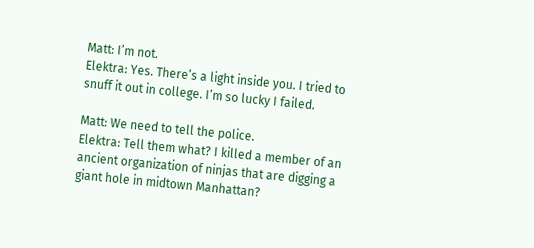Matt: I’m not.
Elektra: Yes. There’s a light inside you. I tried to snuff it out in college. I’m so lucky I failed.

Matt: We need to tell the police.
Elektra: Tell them what? I killed a member of an ancient organization of ninjas that are digging a giant hole in midtown Manhattan?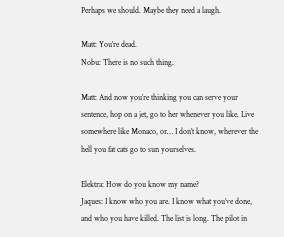Perhaps we should. Maybe they need a laugh.

Matt: You’re dead.
Nobu: There is no such thing.

Matt: And now you’re thinking you can serve your sentence, hop on a jet, go to her whenever you like. Live somewhere like Monaco, or… I don’t know, wherever the hell you fat cats go to sun yourselves.

Elektra: How do you know my name?
Jaques: I know who you are. I know what you’ve done, and who you have killed. The list is long. The pilot in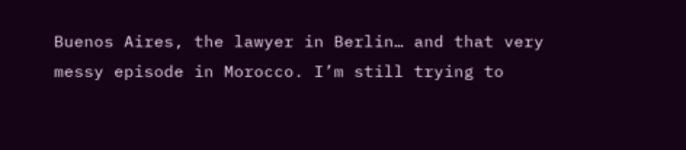Buenos Aires, the lawyer in Berlin… and that very messy episode in Morocco. I’m still trying to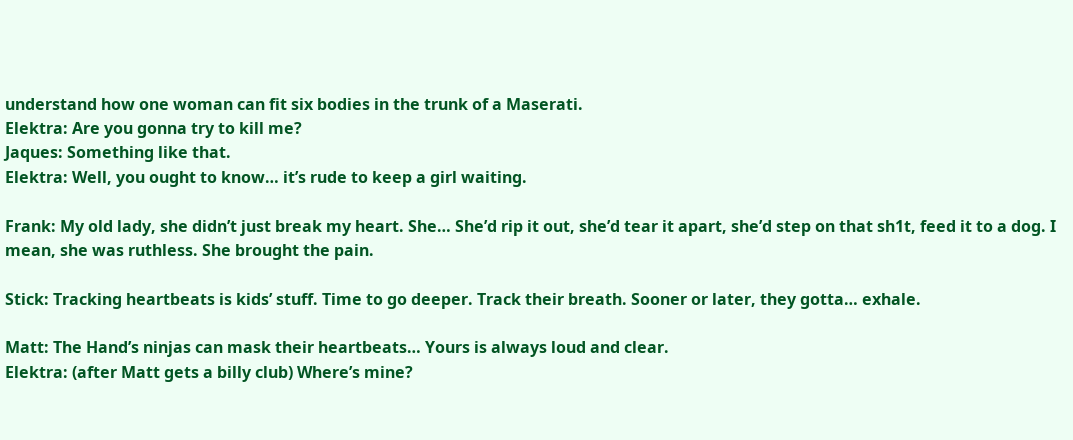understand how one woman can fit six bodies in the trunk of a Maserati.
Elektra: Are you gonna try to kill me?
Jaques: Something like that.
Elektra: Well, you ought to know… it’s rude to keep a girl waiting.

Frank: My old lady, she didn’t just break my heart. She… She’d rip it out, she’d tear it apart, she’d step on that sh1t, feed it to a dog. I mean, she was ruthless. She brought the pain.

Stick: Tracking heartbeats is kids’ stuff. Time to go deeper. Track their breath. Sooner or later, they gotta… exhale.

Matt: The Hand’s ninjas can mask their heartbeats… Yours is always loud and clear.
Elektra: (after Matt gets a billy club) Where’s mine?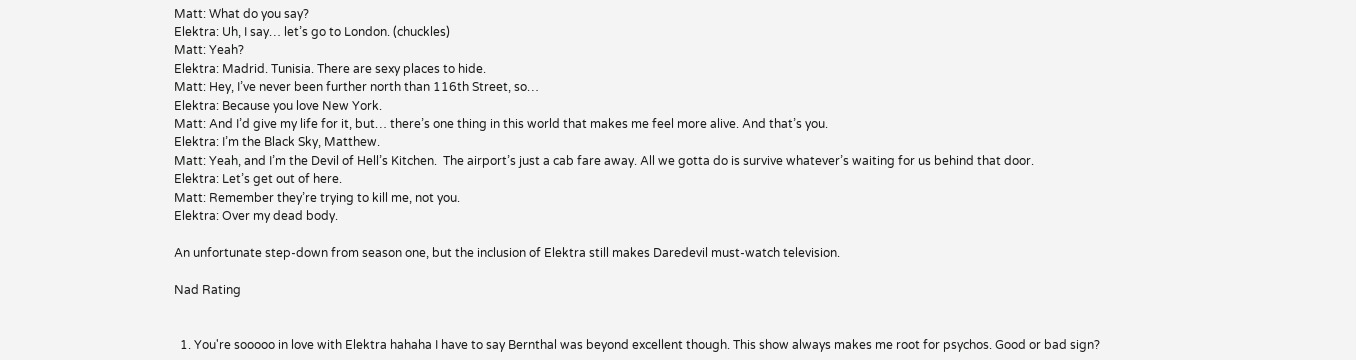Matt: What do you say?
Elektra: Uh, I say… let’s go to London. (chuckles)
Matt: Yeah?
Elektra: Madrid. Tunisia. There are sexy places to hide.
Matt: Hey, I’ve never been further north than 116th Street, so…
Elektra: Because you love New York.
Matt: And I’d give my life for it, but… there’s one thing in this world that makes me feel more alive. And that’s you.
Elektra: I’m the Black Sky, Matthew.
Matt: Yeah, and I’m the Devil of Hell’s Kitchen.  The airport’s just a cab fare away. All we gotta do is survive whatever’s waiting for us behind that door.
Elektra: Let’s get out of here.
Matt: Remember they’re trying to kill me, not you.
Elektra: Over my dead body.

An unfortunate step-down from season one, but the inclusion of Elektra still makes Daredevil must-watch television.

Nad Rating


  1. You're sooooo in love with Elektra hahaha I have to say Bernthal was beyond excellent though. This show always makes me root for psychos. Good or bad sign?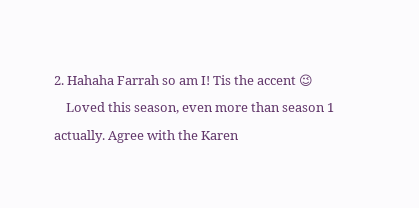2. Hahaha Farrah so am I! Tis the accent 😉
    Loved this season, even more than season 1 actually. Agree with the Karen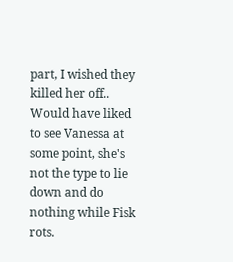part, I wished they killed her off.. Would have liked to see Vanessa at some point, she's not the type to lie down and do nothing while Fisk rots.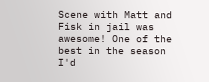Scene with Matt and Fisk in jail was awesome! One of the best in the season I'd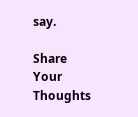say.

Share Your Thoughts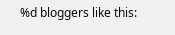%d bloggers like this: